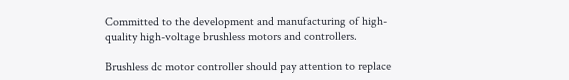Committed to the development and manufacturing of high-quality high-voltage brushless motors and controllers.

Brushless dc motor controller should pay attention to replace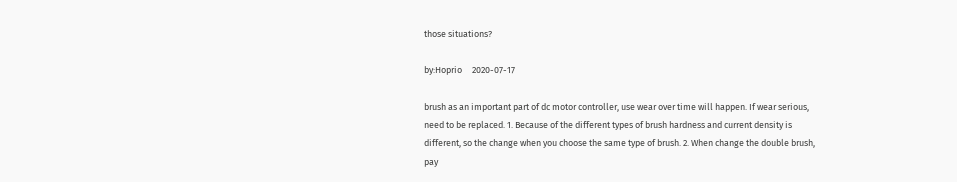those situations?

by:Hoprio     2020-07-17

brush as an important part of dc motor controller, use wear over time will happen. If wear serious, need to be replaced. 1. Because of the different types of brush hardness and current density is different, so the change when you choose the same type of brush. 2. When change the double brush, pay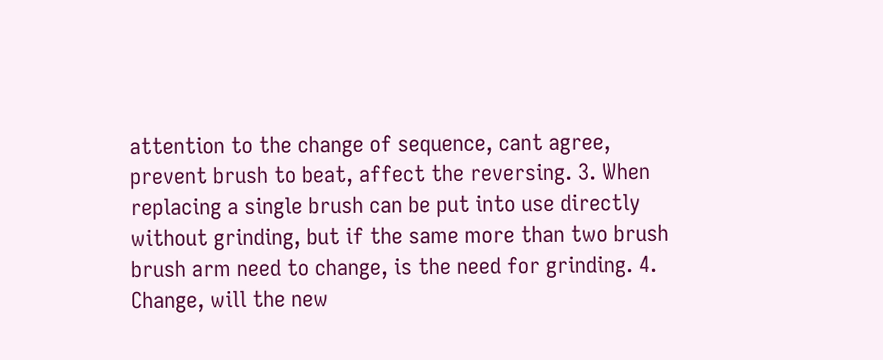attention to the change of sequence, cant agree, prevent brush to beat, affect the reversing. 3. When replacing a single brush can be put into use directly without grinding, but if the same more than two brush brush arm need to change, is the need for grinding. 4. Change, will the new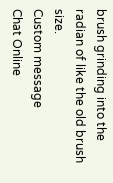brush grinding into the radian of like the old brush size.
Custom message
Chat Online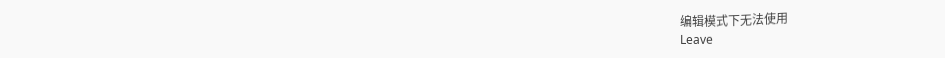编辑模式下无法使用
Leave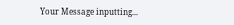Your Message inputting...